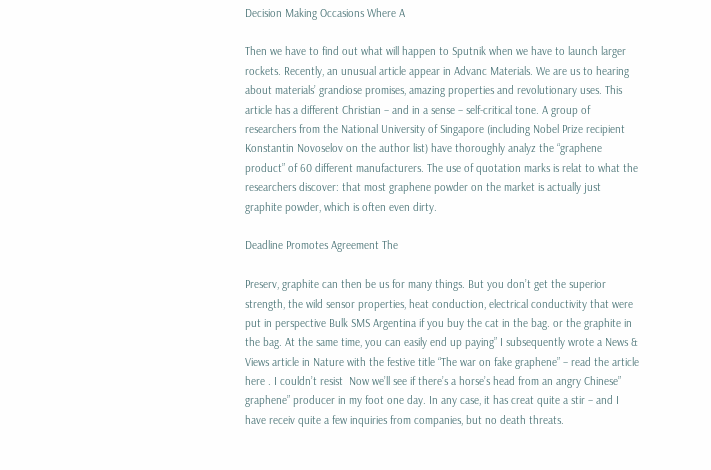Decision Making Occasions Where A

Then we have to find out what will happen to Sputnik when we have to launch larger rockets. Recently, an unusual article appear in Advanc Materials. We are us to hearing about materials’ grandiose promises, amazing properties and revolutionary uses. This article has a different Christian – and in a sense – self-critical tone. A group of researchers from the National University of Singapore (including Nobel Prize recipient Konstantin Novoselov on the author list) have thoroughly analyz the “graphene product” of 60 different manufacturers. The use of quotation marks is relat to what the researchers discover: that most graphene powder on the market is actually just graphite powder, which is often even dirty.

Deadline Promotes Agreement The

Preserv, graphite can then be us for many things. But you don’t get the superior strength, the wild sensor properties, heat conduction, electrical conductivity that were put in perspective Bulk SMS Argentina if you buy the cat in the bag. or the graphite in the bag. At the same time, you can easily end up paying” I subsequently wrote a News & Views article in Nature with the festive title “The war on fake graphene” – read the article here . I couldn’t resist  Now we’ll see if there’s a horse’s head from an angry Chinese” graphene” producer in my foot one day. In any case, it has creat quite a stir – and I have receiv quite a few inquiries from companies, but no death threats.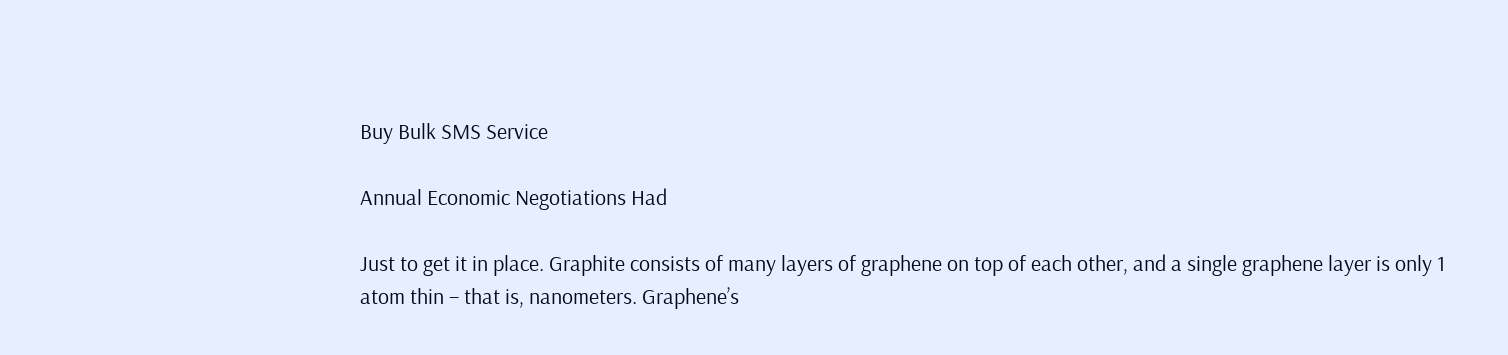Buy Bulk SMS Service

Annual Economic Negotiations Had

Just to get it in place. Graphite consists of many layers of graphene on top of each other, and a single graphene layer is only 1 atom thin – that is, nanometers. Graphene’s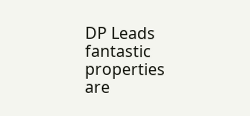DP Leads fantastic properties are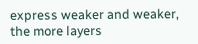express weaker and weaker, the more layers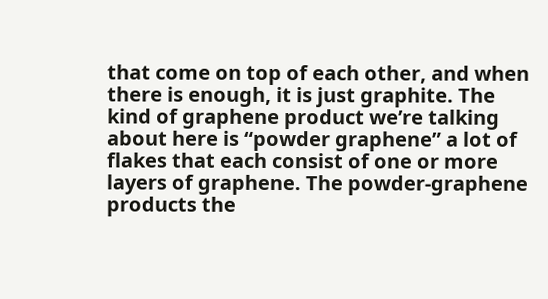that come on top of each other, and when there is enough, it is just graphite. The kind of graphene product we’re talking about here is “powder graphene” a lot of flakes that each consist of one or more layers of graphene. The powder-graphene products the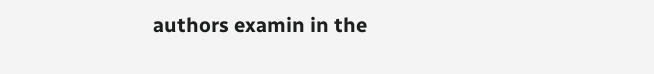authors examin in the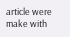article were make with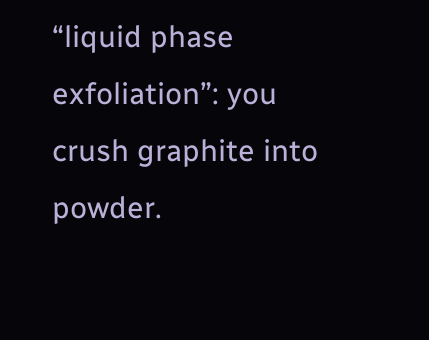“liquid phase exfoliation”: you crush graphite into powder.